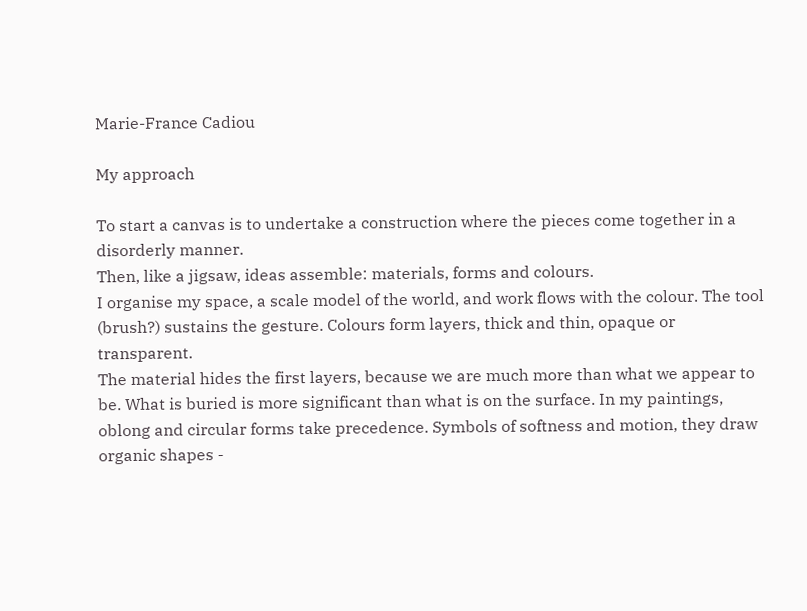Marie-France Cadiou

My approach

To start a canvas is to undertake a construction where the pieces come together in a disorderly manner.
Then, like a jigsaw, ideas assemble: materials, forms and colours.
I organise my space, a scale model of the world, and work flows with the colour. The tool (brush?) sustains the gesture. Colours form layers, thick and thin, opaque or transparent.
The material hides the first layers, because we are much more than what we appear to be. What is buried is more significant than what is on the surface. In my paintings, oblong and circular forms take precedence. Symbols of softness and motion, they draw organic shapes -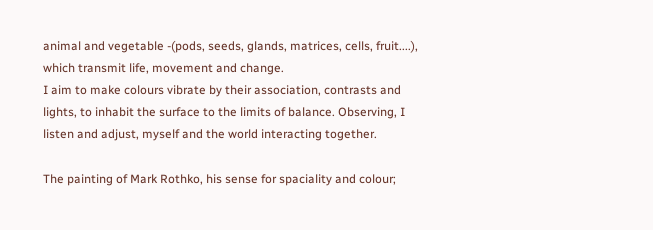animal and vegetable -(pods, seeds, glands, matrices, cells, fruit....), which transmit life, movement and change.
I aim to make colours vibrate by their association, contrasts and lights, to inhabit the surface to the limits of balance. Observing, I listen and adjust, myself and the world interacting together.

The painting of Mark Rothko, his sense for spaciality and colour;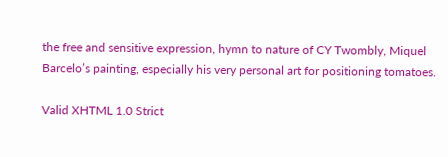the free and sensitive expression, hymn to nature of CY Twombly, Miquel Barcelo’s painting, especially his very personal art for positioning tomatoes.

Valid XHTML 1.0 Strict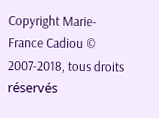Copyright Marie-France Cadiou © 2007-2018, tous droits réservés